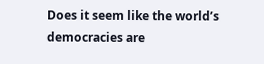Does it seem like the world’s democracies are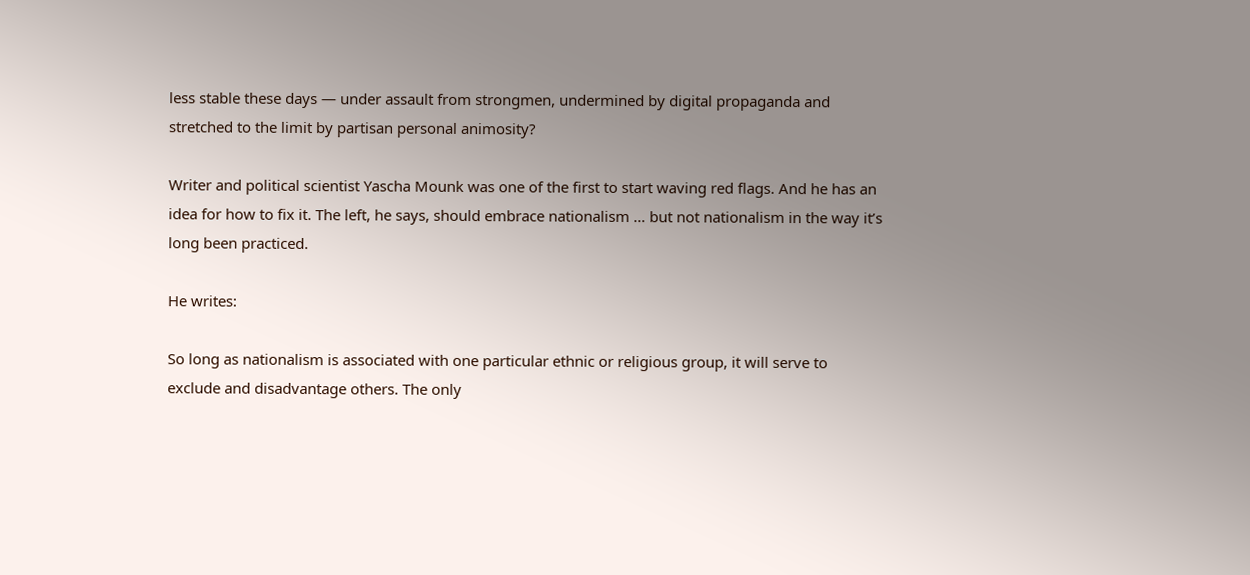less stable these days — under assault from strongmen, undermined by digital propaganda and stretched to the limit by partisan personal animosity?

Writer and political scientist Yascha Mounk was one of the first to start waving red flags. And he has an idea for how to fix it. The left, he says, should embrace nationalism … but not nationalism in the way it’s long been practiced.

He writes:

So long as nationalism is associated with one particular ethnic or religious group, it will serve to exclude and disadvantage others. The only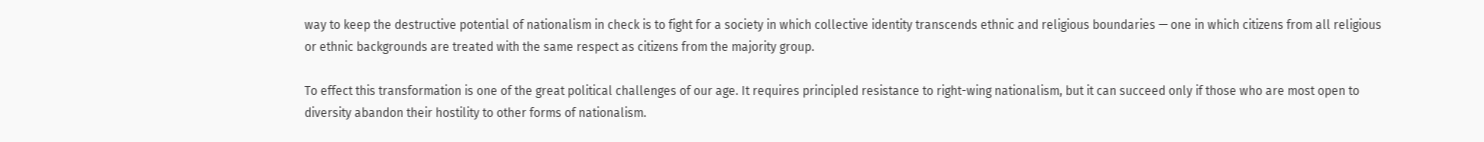way to keep the destructive potential of nationalism in check is to fight for a society in which collective identity transcends ethnic and religious boundaries — one in which citizens from all religious or ethnic backgrounds are treated with the same respect as citizens from the majority group.

To effect this transformation is one of the great political challenges of our age. It requires principled resistance to right-wing nationalism, but it can succeed only if those who are most open to diversity abandon their hostility to other forms of nationalism.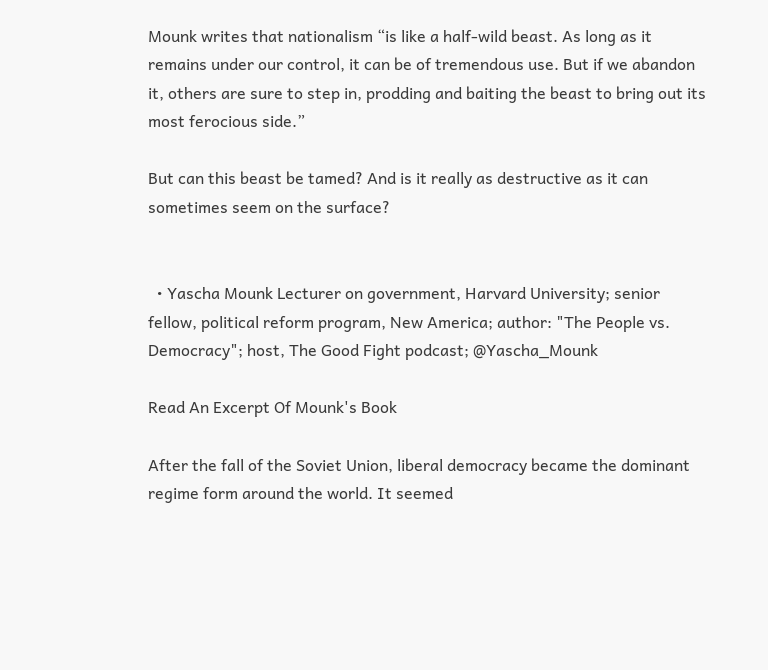Mounk writes that nationalism “is like a half-wild beast. As long as it remains under our control, it can be of tremendous use. But if we abandon it, others are sure to step in, prodding and baiting the beast to bring out its most ferocious side.”

But can this beast be tamed? And is it really as destructive as it can sometimes seem on the surface?


  • Yascha Mounk Lecturer on government, Harvard University; senior fellow, political reform program, New America; author: "The People vs. Democracy"; host, The Good Fight podcast; @Yascha_Mounk

Read An Excerpt Of Mounk's Book

After the fall of the Soviet Union, liberal democracy became the dominant regime form around the world. It seemed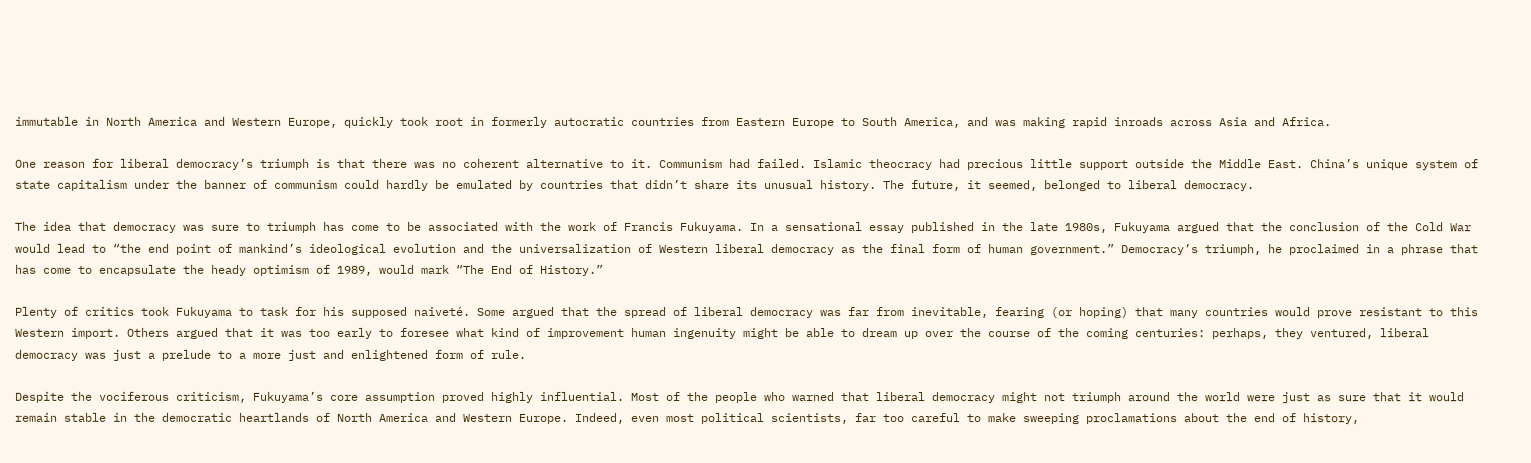immutable in North America and Western Europe, quickly took root in formerly autocratic countries from Eastern Europe to South America, and was making rapid inroads across Asia and Africa.

One reason for liberal democracy’s triumph is that there was no coherent alternative to it. Communism had failed. Islamic theocracy had precious little support outside the Middle East. China’s unique system of state capitalism under the banner of communism could hardly be emulated by countries that didn’t share its unusual history. The future, it seemed, belonged to liberal democracy.

The idea that democracy was sure to triumph has come to be associated with the work of Francis Fukuyama. In a sensational essay published in the late 1980s, Fukuyama argued that the conclusion of the Cold War would lead to “the end point of mankind’s ideological evolution and the universalization of Western liberal democracy as the final form of human government.” Democracy’s triumph, he proclaimed in a phrase that has come to encapsulate the heady optimism of 1989, would mark “The End of History.”

Plenty of critics took Fukuyama to task for his supposed naiveté. Some argued that the spread of liberal democracy was far from inevitable, fearing (or hoping) that many countries would prove resistant to this Western import. Others argued that it was too early to foresee what kind of improvement human ingenuity might be able to dream up over the course of the coming centuries: perhaps, they ventured, liberal democracy was just a prelude to a more just and enlightened form of rule.

Despite the vociferous criticism, Fukuyama’s core assumption proved highly influential. Most of the people who warned that liberal democracy might not triumph around the world were just as sure that it would remain stable in the democratic heartlands of North America and Western Europe. Indeed, even most political scientists, far too careful to make sweeping proclamations about the end of history,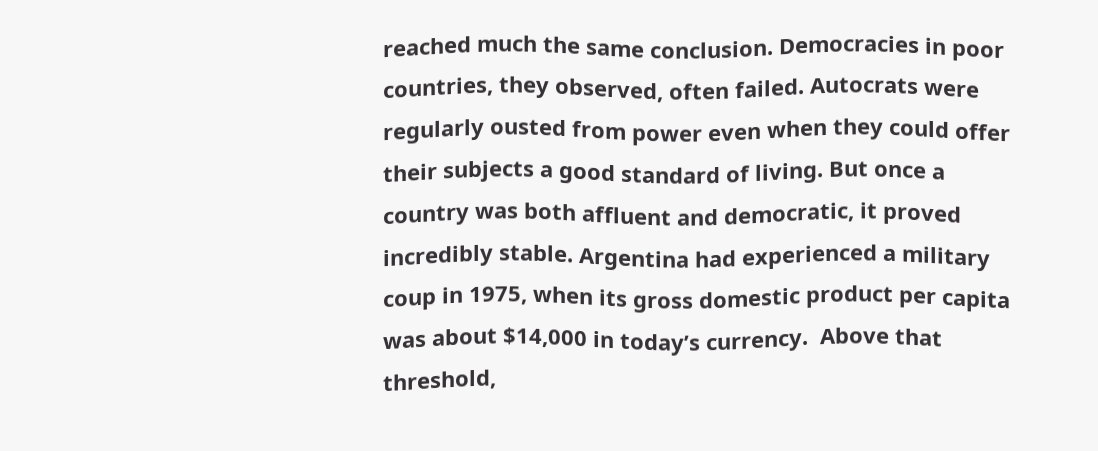reached much the same conclusion. Democracies in poor countries, they observed, often failed. Autocrats were regularly ousted from power even when they could offer their subjects a good standard of living. But once a country was both affluent and democratic, it proved incredibly stable. Argentina had experienced a military coup in 1975, when its gross domestic product per capita was about $14,000 in today’s currency.  Above that threshold,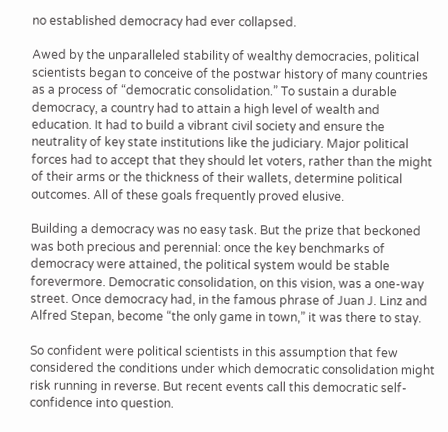no established democracy had ever collapsed.

Awed by the unparalleled stability of wealthy democracies, political scientists began to conceive of the postwar history of many countries as a process of “democratic consolidation.” To sustain a durable democracy, a country had to attain a high level of wealth and education. It had to build a vibrant civil society and ensure the neutrality of key state institutions like the judiciary. Major political forces had to accept that they should let voters, rather than the might of their arms or the thickness of their wallets, determine political outcomes. All of these goals frequently proved elusive.

Building a democracy was no easy task. But the prize that beckoned was both precious and perennial: once the key benchmarks of democracy were attained, the political system would be stable forevermore. Democratic consolidation, on this vision, was a one-way street. Once democracy had, in the famous phrase of Juan J. Linz and Alfred Stepan, become “the only game in town,” it was there to stay.

So confident were political scientists in this assumption that few considered the conditions under which democratic consolidation might risk running in reverse. But recent events call this democratic self-confidence into question.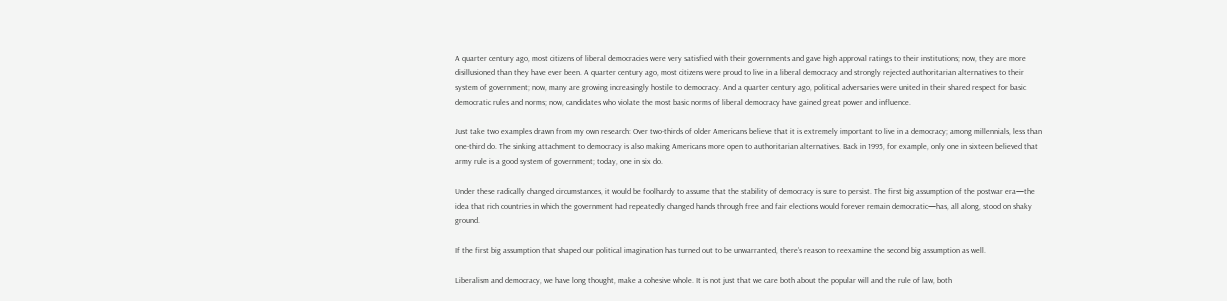A quarter century ago, most citizens of liberal democracies were very satisfied with their governments and gave high approval ratings to their institutions; now, they are more disillusioned than they have ever been. A quarter century ago, most citizens were proud to live in a liberal democracy and strongly rejected authoritarian alternatives to their system of government; now, many are growing increasingly hostile to democracy. And a quarter century ago, political adversaries were united in their shared respect for basic democratic rules and norms; now, candidates who violate the most basic norms of liberal democracy have gained great power and influence.

Just take two examples drawn from my own research: Over two-thirds of older Americans believe that it is extremely important to live in a democracy; among millennials, less than one-third do. The sinking attachment to democracy is also making Americans more open to authoritarian alternatives. Back in 1995, for example, only one in sixteen believed that army rule is a good system of government; today, one in six do.

Under these radically changed circumstances, it would be foolhardy to assume that the stability of democracy is sure to persist. The first big assumption of the postwar era—the idea that rich countries in which the government had repeatedly changed hands through free and fair elections would forever remain democratic—has, all along, stood on shaky ground.

If the first big assumption that shaped our political imagination has turned out to be unwarranted, there’s reason to reexamine the second big assumption as well.

Liberalism and democracy, we have long thought, make a cohesive whole. It is not just that we care both about the popular will and the rule of law, both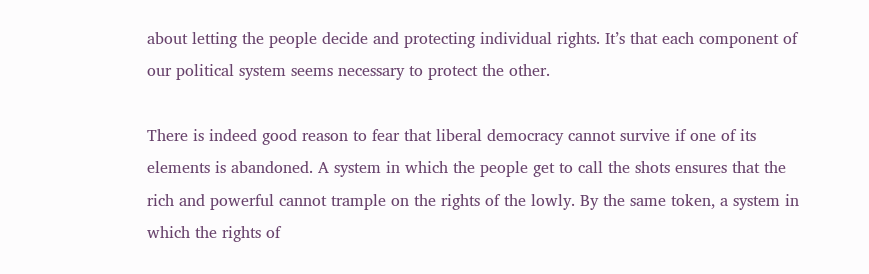about letting the people decide and protecting individual rights. It’s that each component of our political system seems necessary to protect the other.

There is indeed good reason to fear that liberal democracy cannot survive if one of its elements is abandoned. A system in which the people get to call the shots ensures that the rich and powerful cannot trample on the rights of the lowly. By the same token, a system in which the rights of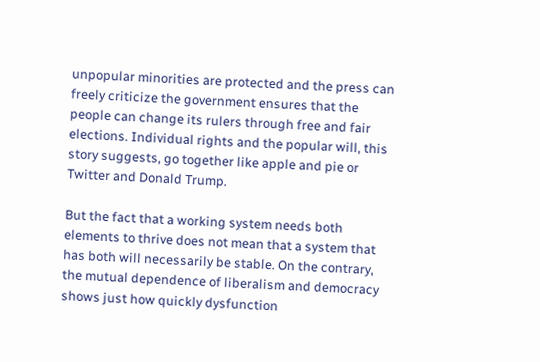unpopular minorities are protected and the press can freely criticize the government ensures that the people can change its rulers through free and fair elections. Individual rights and the popular will, this story suggests, go together like apple and pie or Twitter and Donald Trump.

But the fact that a working system needs both elements to thrive does not mean that a system that has both will necessarily be stable. On the contrary, the mutual dependence of liberalism and democracy shows just how quickly dysfunction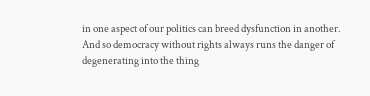in one aspect of our politics can breed dysfunction in another. And so democracy without rights always runs the danger of degenerating into the thing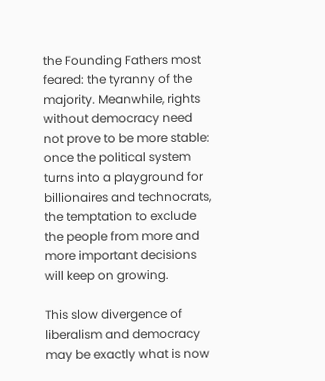the Founding Fathers most feared: the tyranny of the majority. Meanwhile, rights without democracy need not prove to be more stable: once the political system turns into a playground for billionaires and technocrats, the temptation to exclude the people from more and more important decisions will keep on growing.

This slow divergence of liberalism and democracy may be exactly what is now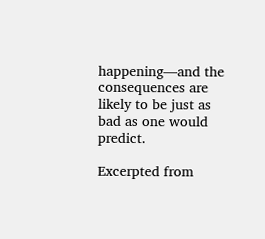happening—and the consequences are likely to be just as bad as one would predict.

Excerpted from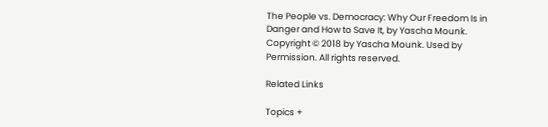The People vs. Democracy: Why Our Freedom Is in Danger and How to Save It, by Yascha Mounk. Copyright © 2018 by Yascha Mounk. Used by Permission. All rights reserved.

Related Links

Topics +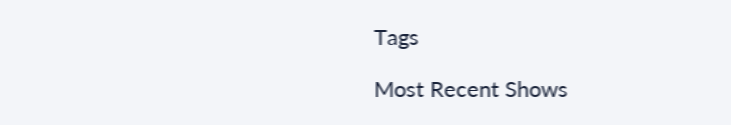Tags

Most Recent Shows